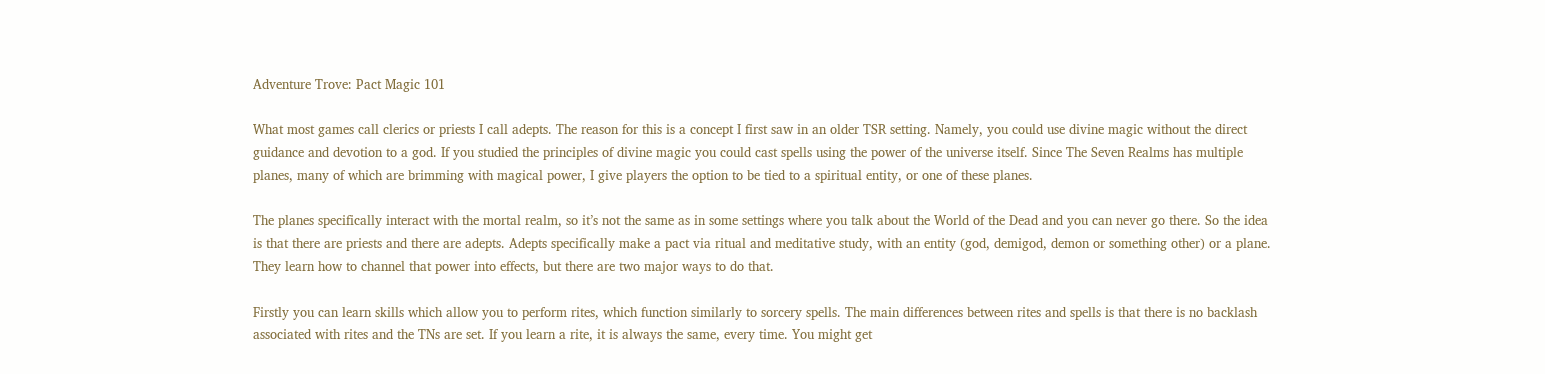Adventure Trove: Pact Magic 101

What most games call clerics or priests I call adepts. The reason for this is a concept I first saw in an older TSR setting. Namely, you could use divine magic without the direct guidance and devotion to a god. If you studied the principles of divine magic you could cast spells using the power of the universe itself. Since The Seven Realms has multiple planes, many of which are brimming with magical power, I give players the option to be tied to a spiritual entity, or one of these planes.

The planes specifically interact with the mortal realm, so it’s not the same as in some settings where you talk about the World of the Dead and you can never go there. So the idea is that there are priests and there are adepts. Adepts specifically make a pact via ritual and meditative study, with an entity (god, demigod, demon or something other) or a plane. They learn how to channel that power into effects, but there are two major ways to do that.

Firstly you can learn skills which allow you to perform rites, which function similarly to sorcery spells. The main differences between rites and spells is that there is no backlash associated with rites and the TNs are set. If you learn a rite, it is always the same, every time. You might get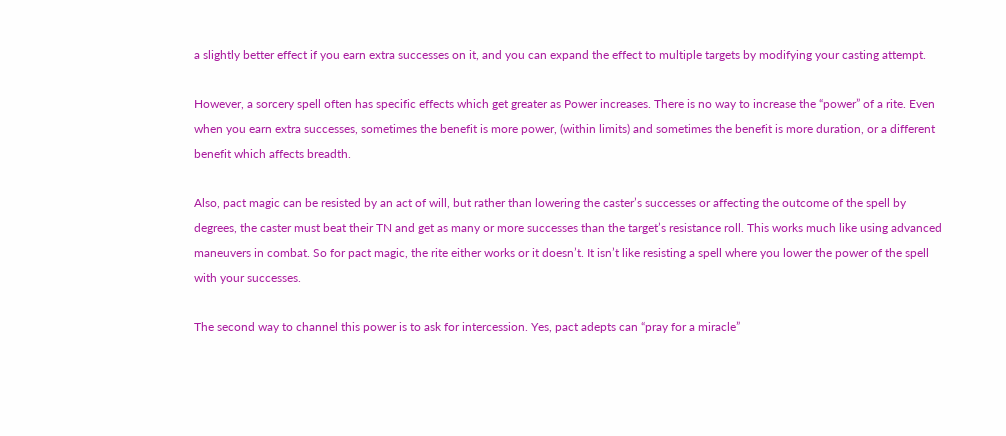a slightly better effect if you earn extra successes on it, and you can expand the effect to multiple targets by modifying your casting attempt.

However, a sorcery spell often has specific effects which get greater as Power increases. There is no way to increase the “power” of a rite. Even when you earn extra successes, sometimes the benefit is more power, (within limits) and sometimes the benefit is more duration, or a different benefit which affects breadth.

Also, pact magic can be resisted by an act of will, but rather than lowering the caster’s successes or affecting the outcome of the spell by degrees, the caster must beat their TN and get as many or more successes than the target’s resistance roll. This works much like using advanced maneuvers in combat. So for pact magic, the rite either works or it doesn’t. It isn’t like resisting a spell where you lower the power of the spell with your successes.

The second way to channel this power is to ask for intercession. Yes, pact adepts can “pray for a miracle”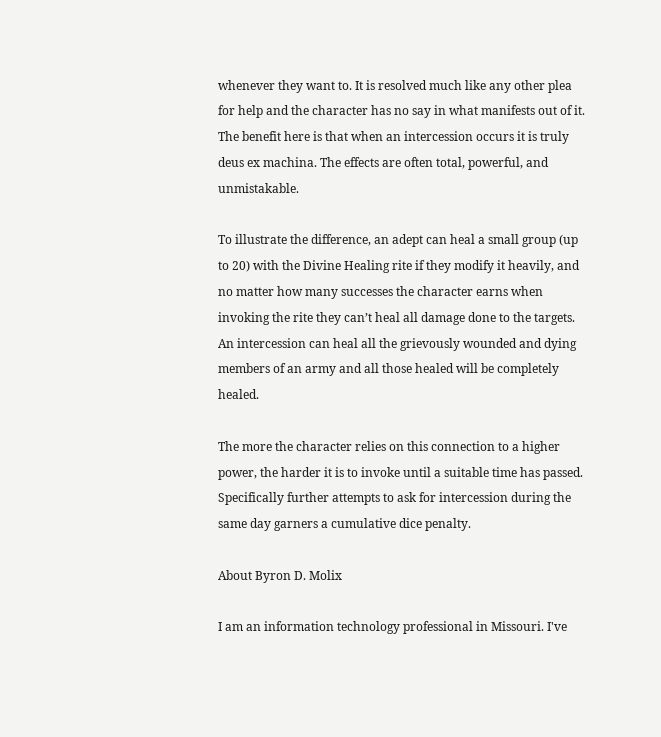whenever they want to. It is resolved much like any other plea for help and the character has no say in what manifests out of it. The benefit here is that when an intercession occurs it is truly deus ex machina. The effects are often total, powerful, and unmistakable.

To illustrate the difference, an adept can heal a small group (up to 20) with the Divine Healing rite if they modify it heavily, and no matter how many successes the character earns when invoking the rite they can’t heal all damage done to the targets. An intercession can heal all the grievously wounded and dying members of an army and all those healed will be completely healed.

The more the character relies on this connection to a higher power, the harder it is to invoke until a suitable time has passed. Specifically further attempts to ask for intercession during the same day garners a cumulative dice penalty.

About Byron D. Molix

I am an information technology professional in Missouri. I've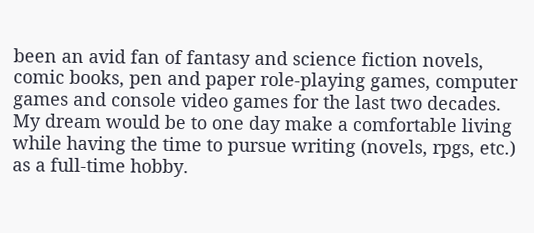been an avid fan of fantasy and science fiction novels, comic books, pen and paper role-playing games, computer games and console video games for the last two decades. My dream would be to one day make a comfortable living while having the time to pursue writing (novels, rpgs, etc.) as a full-time hobby.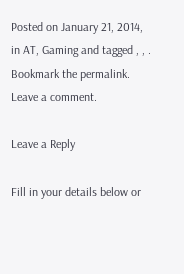Posted on January 21, 2014, in AT, Gaming and tagged , , . Bookmark the permalink. Leave a comment.

Leave a Reply

Fill in your details below or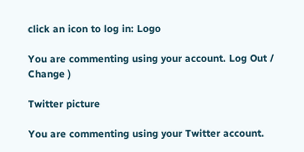click an icon to log in: Logo

You are commenting using your account. Log Out / Change )

Twitter picture

You are commenting using your Twitter account.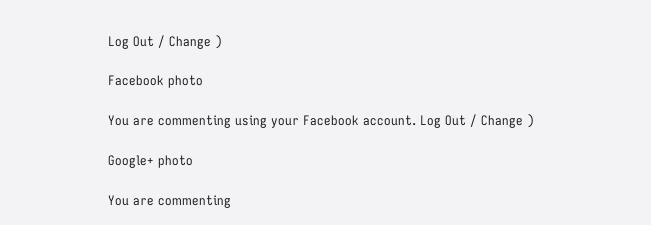Log Out / Change )

Facebook photo

You are commenting using your Facebook account. Log Out / Change )

Google+ photo

You are commenting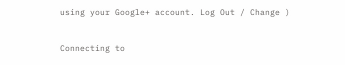using your Google+ account. Log Out / Change )

Connecting to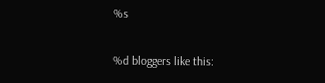%s

%d bloggers like this: